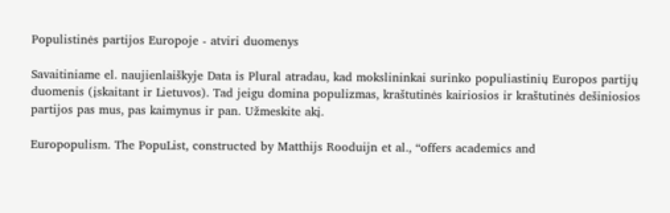Populistinės partijos Europoje - atviri duomenys

Savaitiniame el. naujienlaiškyje Data is Plural atradau, kad mokslininkai surinko populiastinių Europos partijų duomenis (įskaitant ir Lietuvos). Tad jeigu domina populizmas, kraštutinės kairiosios ir kraštutinės dešiniosios partijos pas mus, pas kaimynus ir pan. Užmeskite akį.

Europopulism. The PopuList, constructed by Matthijs Rooduijn et al., “offers academics and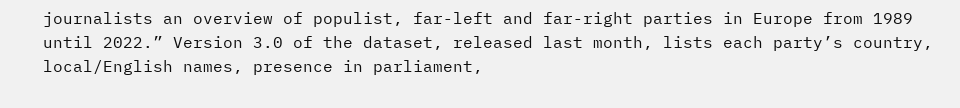journalists an overview of populist, far-left and far-right parties in Europe from 1989 until 2022.” Version 3.0 of the dataset, released last month, lists each party’s country, local/English names, presence in parliament,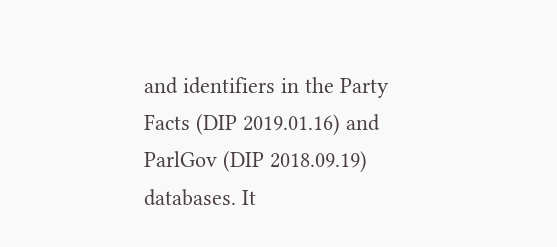and identifiers in the Party Facts (DIP 2019.01.16) and ParlGov (DIP 2018.09.19) databases. It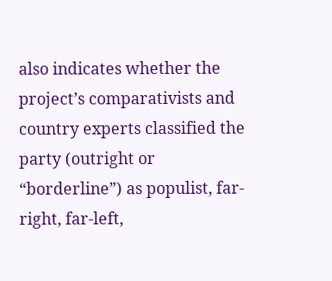also indicates whether the project’s comparativists and country experts classified the party (outright or “borderline”) as populist, far-right, far-left,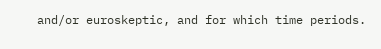and/or euroskeptic, and for which time periods.